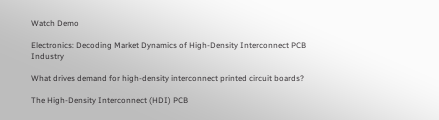Watch Demo

Electronics: Decoding Market Dynamics of High-Density Interconnect PCB Industry

What drives demand for high-density interconnect printed circuit boards?

The High-Density Interconnect (HDI) PCB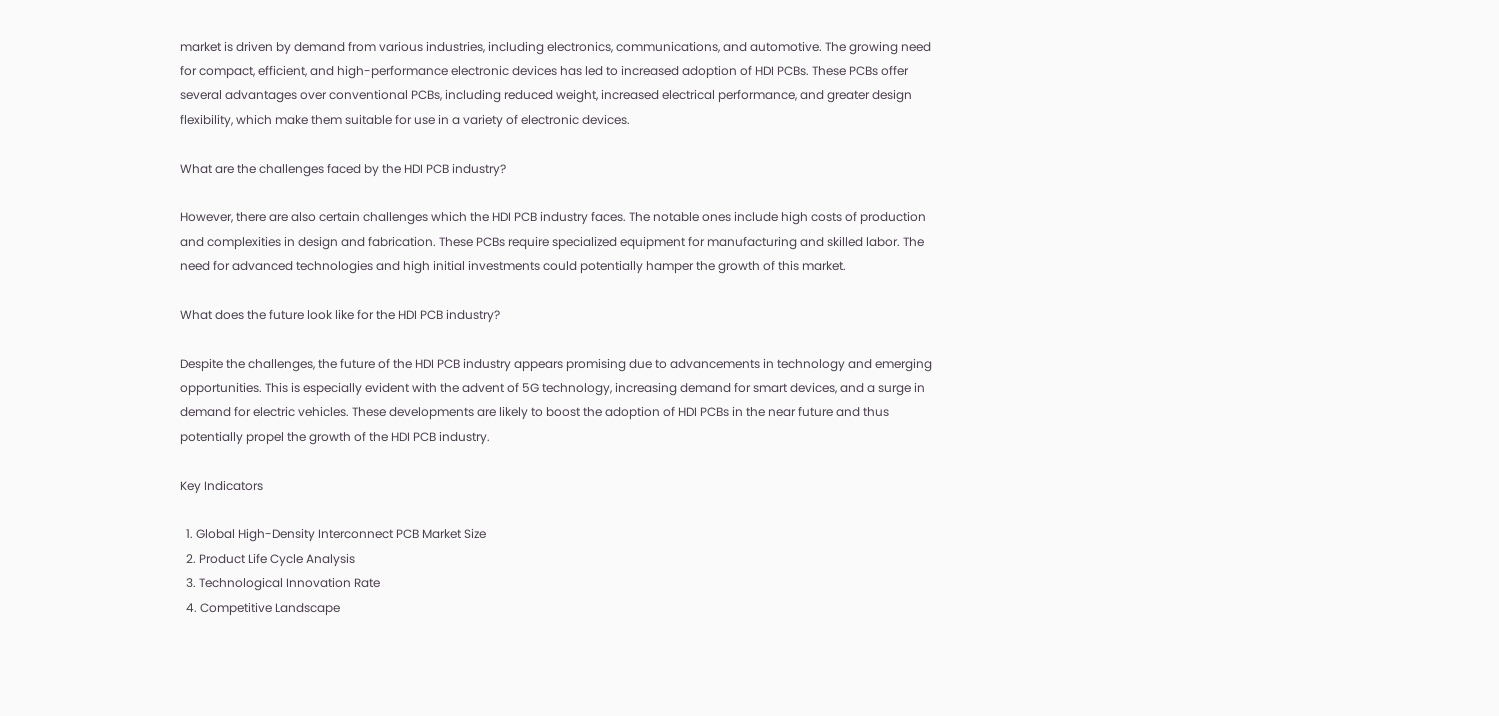market is driven by demand from various industries, including electronics, communications, and automotive. The growing need for compact, efficient, and high-performance electronic devices has led to increased adoption of HDI PCBs. These PCBs offer several advantages over conventional PCBs, including reduced weight, increased electrical performance, and greater design flexibility, which make them suitable for use in a variety of electronic devices.

What are the challenges faced by the HDI PCB industry?

However, there are also certain challenges which the HDI PCB industry faces. The notable ones include high costs of production and complexities in design and fabrication. These PCBs require specialized equipment for manufacturing and skilled labor. The need for advanced technologies and high initial investments could potentially hamper the growth of this market.

What does the future look like for the HDI PCB industry?

Despite the challenges, the future of the HDI PCB industry appears promising due to advancements in technology and emerging opportunities. This is especially evident with the advent of 5G technology, increasing demand for smart devices, and a surge in demand for electric vehicles. These developments are likely to boost the adoption of HDI PCBs in the near future and thus potentially propel the growth of the HDI PCB industry.

Key Indicators

  1. Global High-Density Interconnect PCB Market Size
  2. Product Life Cycle Analysis
  3. Technological Innovation Rate
  4. Competitive Landscape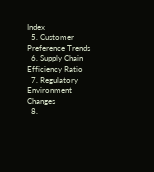Index
  5. Customer Preference Trends
  6. Supply Chain Efficiency Ratio
  7. Regulatory Environment Changes
  8.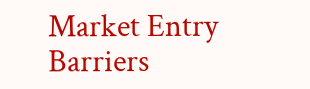Market Entry Barriers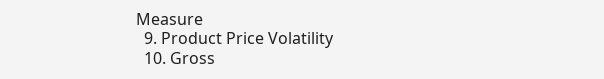Measure
  9. Product Price Volatility
  10. Gross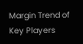Margin Trend of Key Players